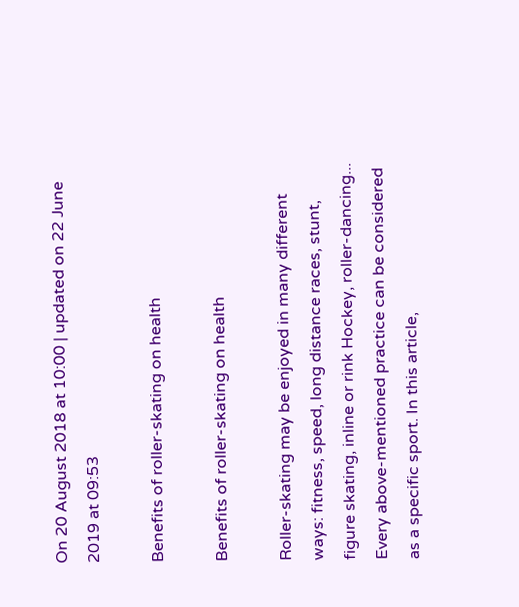On 20 August 2018 at 10:00 | updated on 22 June 2019 at 09:53

Benefits of roller-skating on health

Benefits of roller-skating on health

Roller-skating may be enjoyed in many different ways: fitness, speed, long distance races, stunt, figure skating, inline or rink Hockey, roller-dancing... Every above-mentioned practice can be considered as a specific sport. In this article,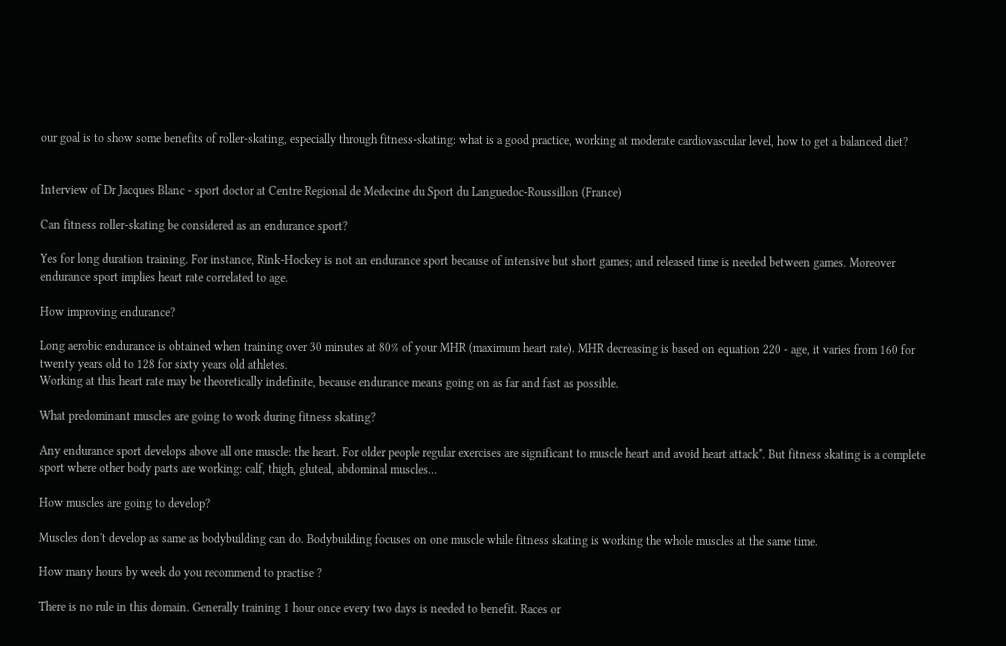our goal is to show some benefits of roller-skating, especially through fitness-skating: what is a good practice, working at moderate cardiovascular level, how to get a balanced diet?


Interview of Dr Jacques Blanc - sport doctor at Centre Regional de Medecine du Sport du Languedoc-Roussillon (France)

Can fitness roller-skating be considered as an endurance sport?

Yes for long duration training. For instance, Rink-Hockey is not an endurance sport because of intensive but short games; and released time is needed between games. Moreover endurance sport implies heart rate correlated to age.

How improving endurance?

Long aerobic endurance is obtained when training over 30 minutes at 80% of your MHR (maximum heart rate). MHR decreasing is based on equation 220 - age, it varies from 160 for twenty years old to 128 for sixty years old athletes.
Working at this heart rate may be theoretically indefinite, because endurance means going on as far and fast as possible.

What predominant muscles are going to work during fitness skating?

Any endurance sport develops above all one muscle: the heart. For older people regular exercises are significant to muscle heart and avoid heart attack*. But fitness skating is a complete sport where other body parts are working: calf, thigh, gluteal, abdominal muscles...

How muscles are going to develop?

Muscles don't develop as same as bodybuilding can do. Bodybuilding focuses on one muscle while fitness skating is working the whole muscles at the same time.

How many hours by week do you recommend to practise ?

There is no rule in this domain. Generally training 1 hour once every two days is needed to benefit. Races or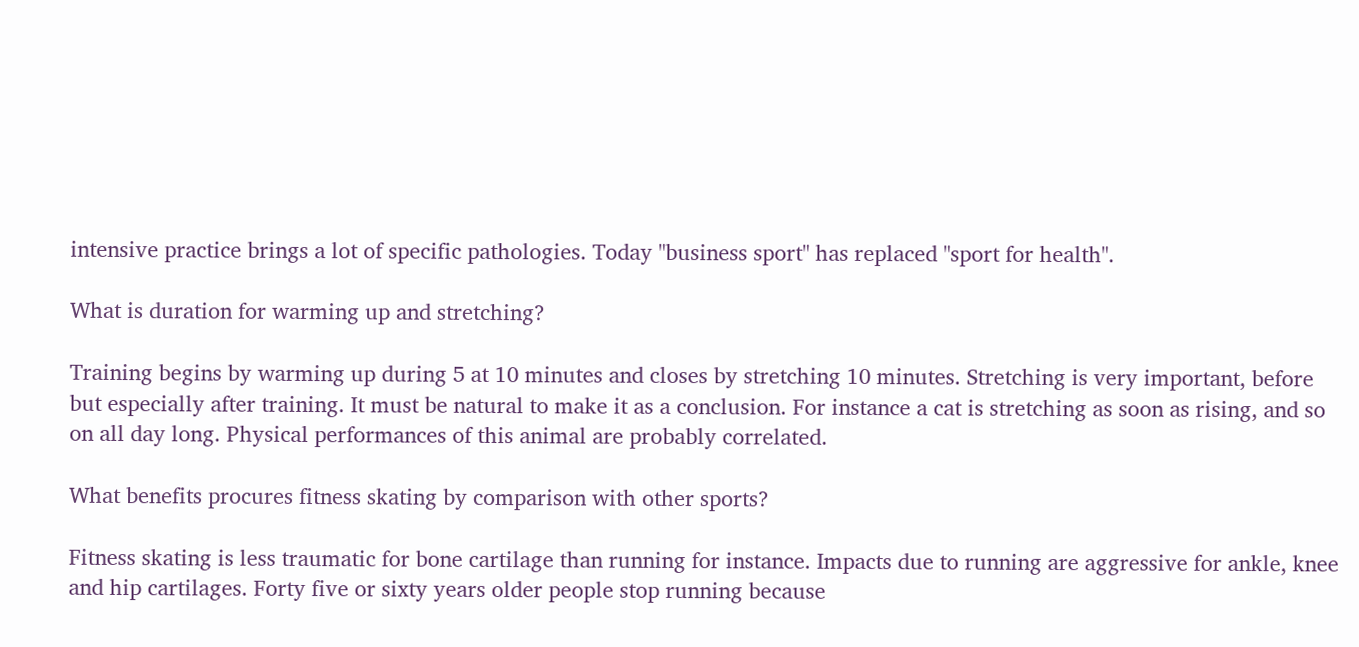intensive practice brings a lot of specific pathologies. Today "business sport" has replaced "sport for health".

What is duration for warming up and stretching?

Training begins by warming up during 5 at 10 minutes and closes by stretching 10 minutes. Stretching is very important, before but especially after training. It must be natural to make it as a conclusion. For instance a cat is stretching as soon as rising, and so on all day long. Physical performances of this animal are probably correlated.

What benefits procures fitness skating by comparison with other sports?

Fitness skating is less traumatic for bone cartilage than running for instance. Impacts due to running are aggressive for ankle, knee and hip cartilages. Forty five or sixty years older people stop running because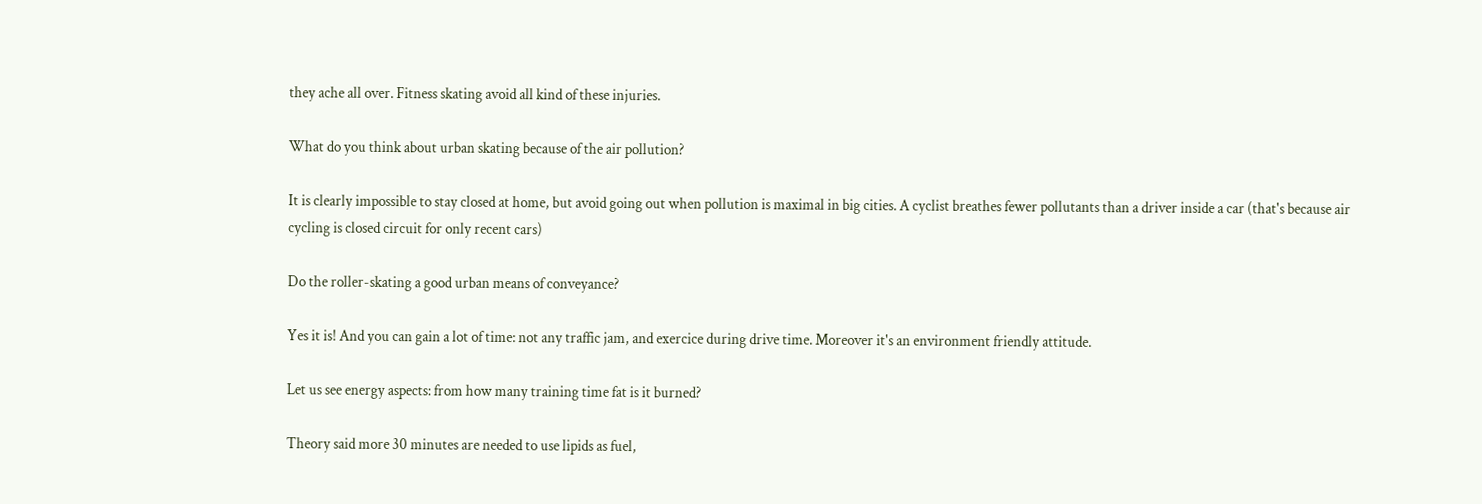they ache all over. Fitness skating avoid all kind of these injuries.

What do you think about urban skating because of the air pollution?

It is clearly impossible to stay closed at home, but avoid going out when pollution is maximal in big cities. A cyclist breathes fewer pollutants than a driver inside a car (that's because air cycling is closed circuit for only recent cars)

Do the roller-skating a good urban means of conveyance?

Yes it is! And you can gain a lot of time: not any traffic jam, and exercice during drive time. Moreover it's an environment friendly attitude.

Let us see energy aspects: from how many training time fat is it burned?

Theory said more 30 minutes are needed to use lipids as fuel,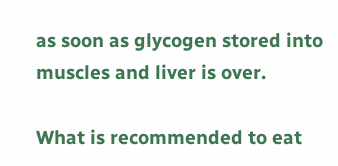as soon as glycogen stored into muscles and liver is over.

What is recommended to eat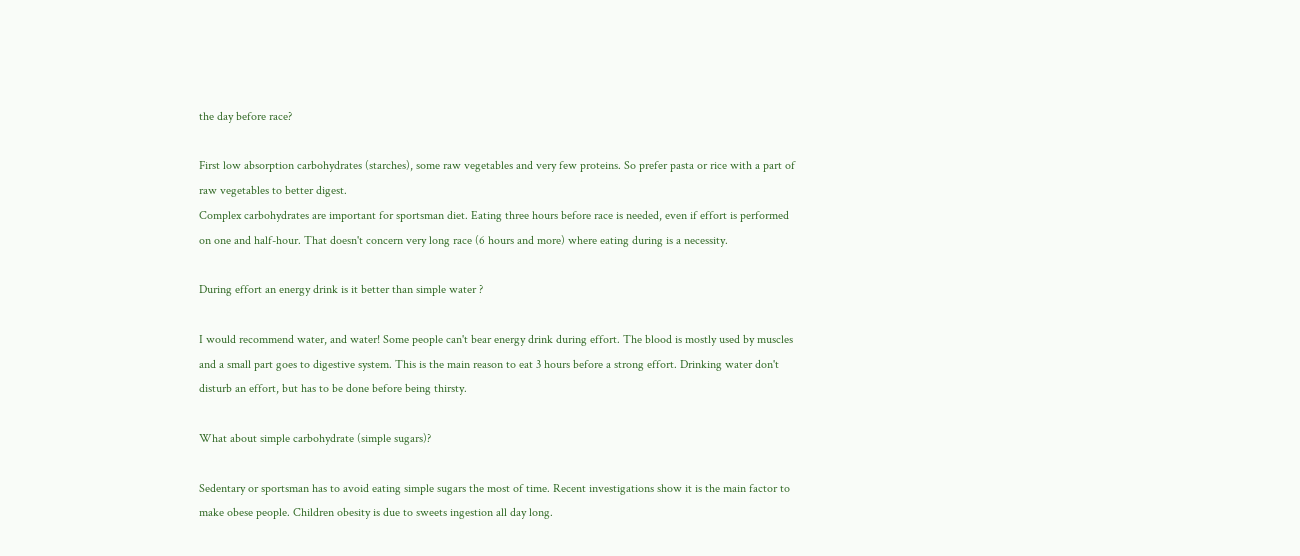the day before race?

First low absorption carbohydrates (starches), some raw vegetables and very few proteins. So prefer pasta or rice with a part of raw vegetables to better digest.
Complex carbohydrates are important for sportsman diet. Eating three hours before race is needed, even if effort is performed on one and half-hour. That doesn't concern very long race (6 hours and more) where eating during is a necessity.

During effort an energy drink is it better than simple water ?

I would recommend water, and water! Some people can't bear energy drink during effort. The blood is mostly used by muscles and a small part goes to digestive system. This is the main reason to eat 3 hours before a strong effort. Drinking water don't disturb an effort, but has to be done before being thirsty.

What about simple carbohydrate (simple sugars)?

Sedentary or sportsman has to avoid eating simple sugars the most of time. Recent investigations show it is the main factor to make obese people. Children obesity is due to sweets ingestion all day long.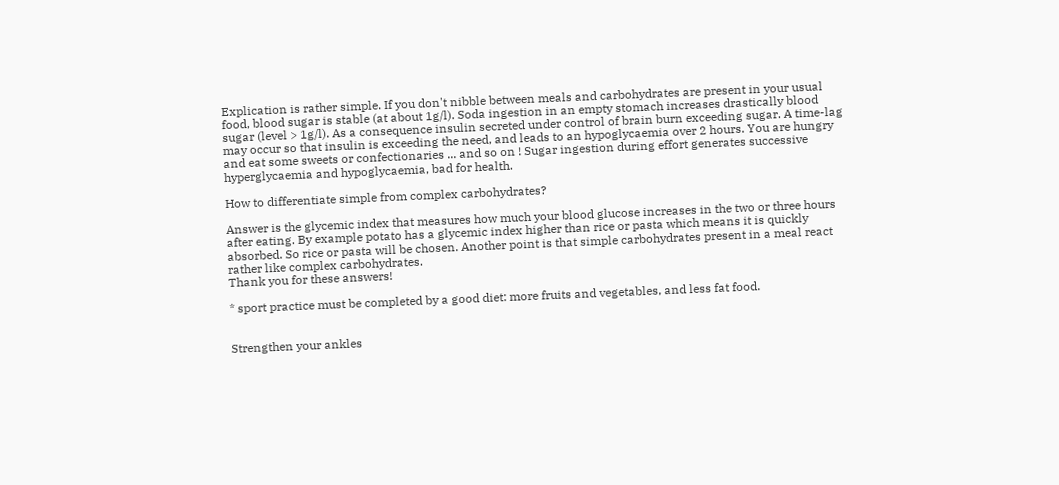Explication is rather simple. If you don't nibble between meals and carbohydrates are present in your usual food, blood sugar is stable (at about 1g/l). Soda ingestion in an empty stomach increases drastically blood sugar (level > 1g/l). As a consequence insulin secreted under control of brain burn exceeding sugar. A time-lag may occur so that insulin is exceeding the need, and leads to an hypoglycaemia over 2 hours. You are hungry and eat some sweets or confectionaries ... and so on ! Sugar ingestion during effort generates successive hyperglycaemia and hypoglycaemia, bad for health.

How to differentiate simple from complex carbohydrates?

Answer is the glycemic index that measures how much your blood glucose increases in the two or three hours after eating. By example potato has a glycemic index higher than rice or pasta which means it is quickly absorbed. So rice or pasta will be chosen. Another point is that simple carbohydrates present in a meal react rather like complex carbohydrates.
Thank you for these answers!

* sport practice must be completed by a good diet: more fruits and vegetables, and less fat food.


Strengthen your ankles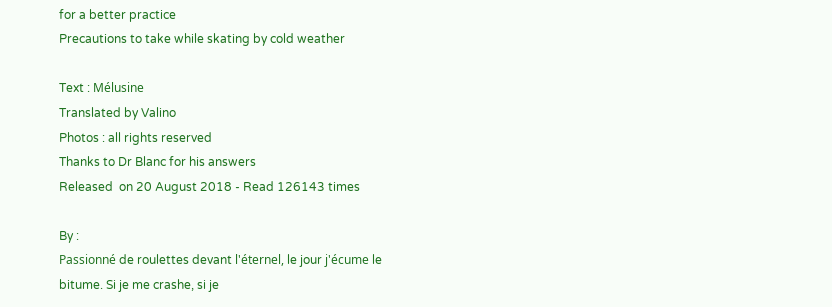for a better practice
Precautions to take while skating by cold weather

Text : Mélusine
Translated by Valino
Photos : all rights reserved
Thanks to Dr Blanc for his answers
Released  on 20 August 2018 - Read 126143 times

By :
Passionné de roulettes devant l'éternel, le jour j'écume le bitume. Si je me crashe, si je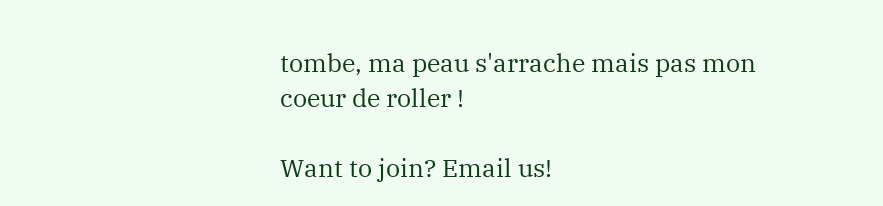tombe, ma peau s'arrache mais pas mon coeur de roller !

Want to join? Email us!